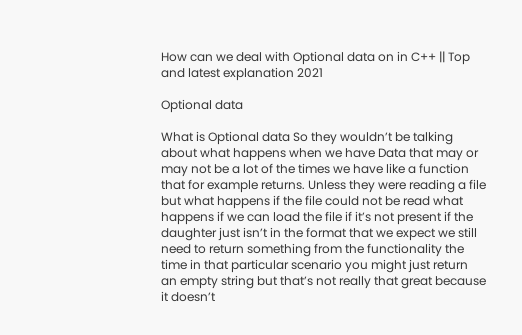How can we deal with Optional data on in C++ || Top and latest explanation 2021

Optional data

What is Optional data So they wouldn’t be talking about what happens when we have Data that may or may not be a lot of the times we have like a function that for example returns. Unless they were reading a file but what happens if the file could not be read what happens if we can load the file if it’s not present if the daughter just isn’t in the format that we expect we still need to return something from the functionality the time in that particular scenario you might just return an empty string but that’s not really that great because it doesn’t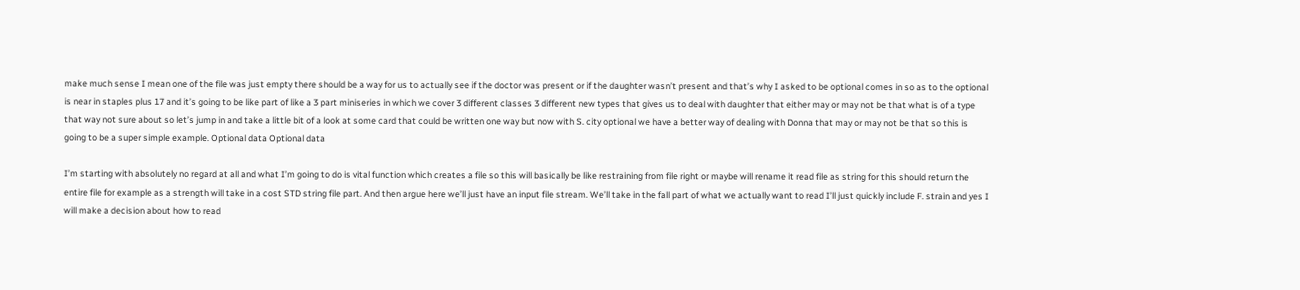make much sense I mean one of the file was just empty there should be a way for us to actually see if the doctor was present or if the daughter wasn’t present and that’s why I asked to be optional comes in so as to the optional is near in staples plus 17 and it’s going to be like part of like a 3 part miniseries in which we cover 3 different classes 3 different new types that gives us to deal with daughter that either may or may not be that what is of a type that way not sure about so let’s jump in and take a little bit of a look at some card that could be written one way but now with S. city optional we have a better way of dealing with Donna that may or may not be that so this is going to be a super simple example. Optional data Optional data

I’m starting with absolutely no regard at all and what I’m going to do is vital function which creates a file so this will basically be like restraining from file right or maybe will rename it read file as string for this should return the entire file for example as a strength will take in a cost STD string file part. And then argue here we’ll just have an input file stream. We’ll take in the fall part of what we actually want to read I’ll just quickly include F. strain and yes I will make a decision about how to read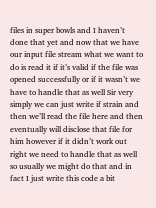files in super bowls and I haven’t done that yet and now that we have our input file stream what we want to do is read it if it’s valid if the file was opened successfully or if it wasn’t we have to handle that as well Sir very simply we can just write if strain and then we’ll read the file here and then eventually will disclose that file for him however if it didn’t work out right we need to handle that as well so usually we might do that and in fact I just write this code a bit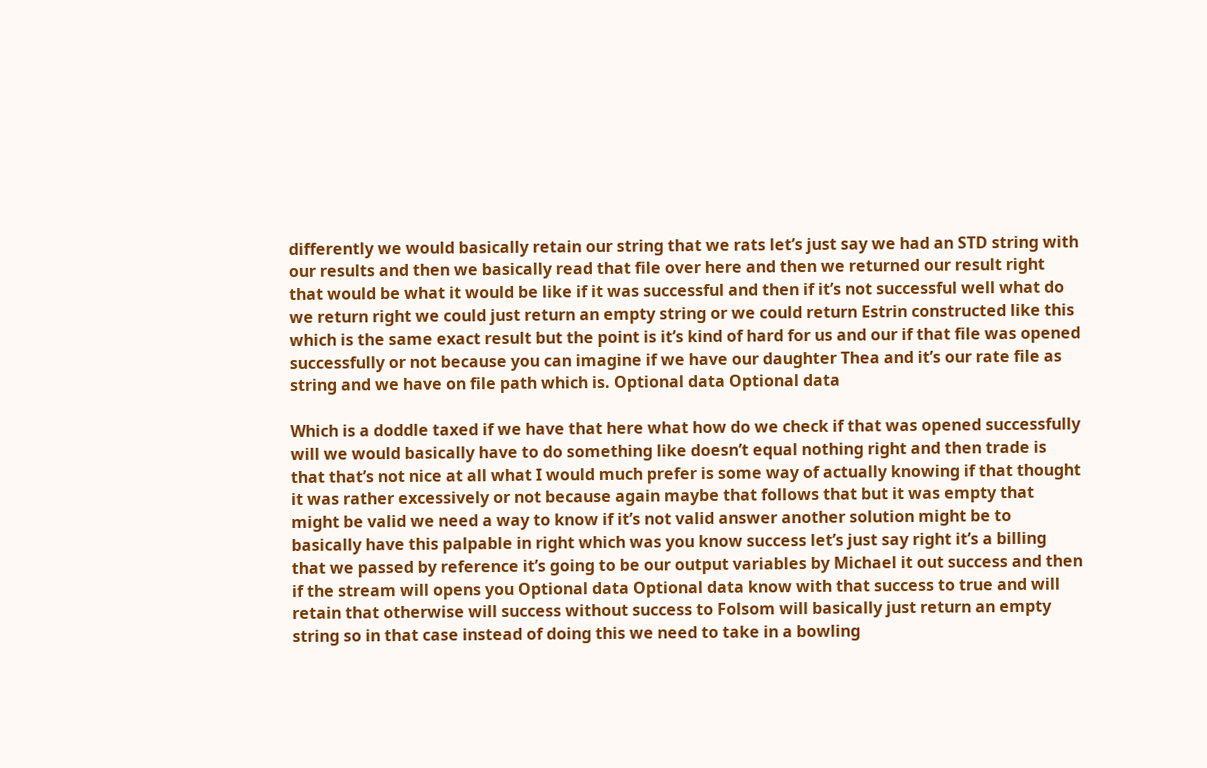differently we would basically retain our string that we rats let’s just say we had an STD string with our results and then we basically read that file over here and then we returned our result right that would be what it would be like if it was successful and then if it’s not successful well what do we return right we could just return an empty string or we could return Estrin constructed like this which is the same exact result but the point is it’s kind of hard for us and our if that file was opened successfully or not because you can imagine if we have our daughter Thea and it’s our rate file as string and we have on file path which is. Optional data Optional data

Which is a doddle taxed if we have that here what how do we check if that was opened successfully will we would basically have to do something like doesn’t equal nothing right and then trade is that that’s not nice at all what I would much prefer is some way of actually knowing if that thought it was rather excessively or not because again maybe that follows that but it was empty that might be valid we need a way to know if it’s not valid answer another solution might be to basically have this palpable in right which was you know success let’s just say right it’s a billing that we passed by reference it’s going to be our output variables by Michael it out success and then if the stream will opens you Optional data Optional data know with that success to true and will retain that otherwise will success without success to Folsom will basically just return an empty string so in that case instead of doing this we need to take in a bowling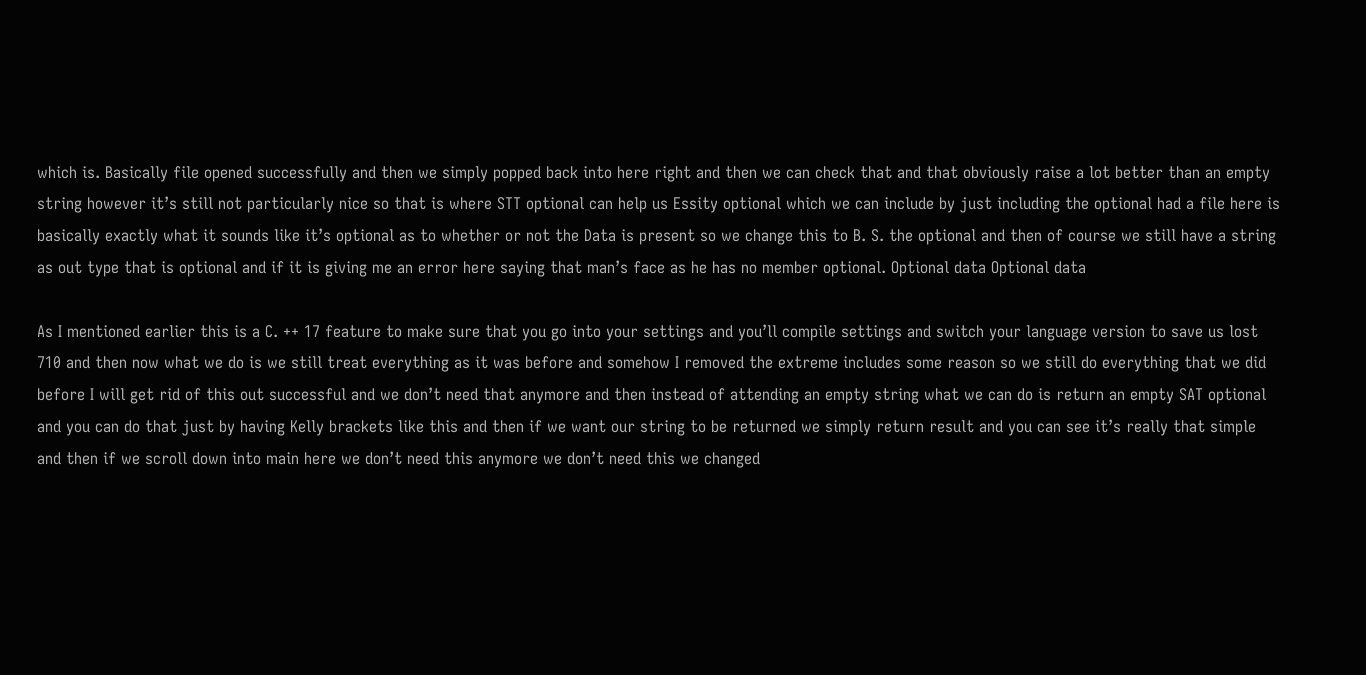which is. Basically file opened successfully and then we simply popped back into here right and then we can check that and that obviously raise a lot better than an empty string however it’s still not particularly nice so that is where STT optional can help us Essity optional which we can include by just including the optional had a file here is basically exactly what it sounds like it’s optional as to whether or not the Data is present so we change this to B. S. the optional and then of course we still have a string as out type that is optional and if it is giving me an error here saying that man’s face as he has no member optional. Optional data Optional data

As I mentioned earlier this is a C. ++ 17 feature to make sure that you go into your settings and you’ll compile settings and switch your language version to save us lost 710 and then now what we do is we still treat everything as it was before and somehow I removed the extreme includes some reason so we still do everything that we did before I will get rid of this out successful and we don’t need that anymore and then instead of attending an empty string what we can do is return an empty SAT optional and you can do that just by having Kelly brackets like this and then if we want our string to be returned we simply return result and you can see it’s really that simple and then if we scroll down into main here we don’t need this anymore we don’t need this we changed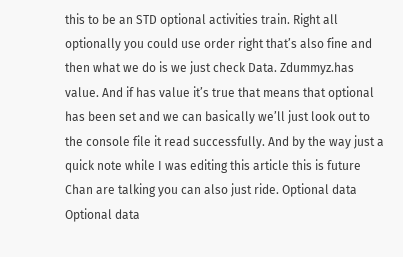this to be an STD optional activities train. Right all optionally you could use order right that’s also fine and then what we do is we just check Data. Zdummyz.has value. And if has value it’s true that means that optional has been set and we can basically we’ll just look out to the console file it read successfully. And by the way just a quick note while I was editing this article this is future Chan are talking you can also just ride. Optional data Optional data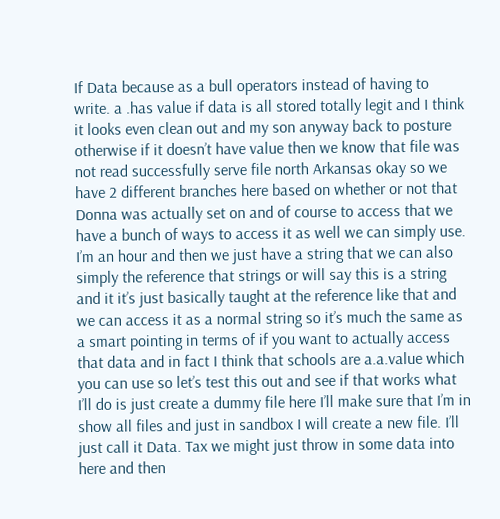If Data because as a bull operators instead of having to write. a .has value if data is all stored totally legit and I think it looks even clean out and my son anyway back to posture otherwise if it doesn’t have value then we know that file was not read successfully serve file north Arkansas okay so we have 2 different branches here based on whether or not that Donna was actually set on and of course to access that we have a bunch of ways to access it as well we can simply use. I’m an hour and then we just have a string that we can also simply the reference that strings or will say this is a string and it it’s just basically taught at the reference like that and we can access it as a normal string so it’s much the same as a smart pointing in terms of if you want to actually access that data and in fact I think that schools are a.a.value which you can use so let’s test this out and see if that works what I’ll do is just create a dummy file here I’ll make sure that I’m in show all files and just in sandbox I will create a new file. I’ll just call it Data. Tax we might just throw in some data into here and then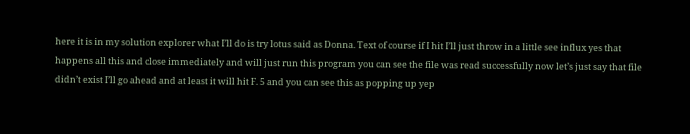here it is in my solution explorer what I’ll do is try lotus said as Donna. Text of course if I hit I’ll just throw in a little see influx yes that happens all this and close immediately and will just run this program you can see the file was read successfully now let’s just say that file didn’t exist I’ll go ahead and at least it will hit F. 5 and you can see this as popping up yep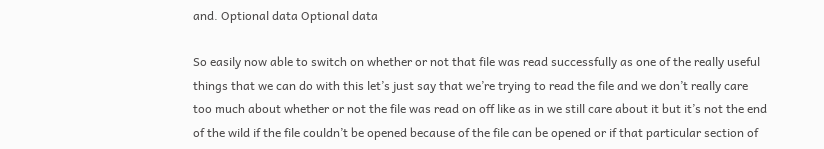and. Optional data Optional data

So easily now able to switch on whether or not that file was read successfully as one of the really useful things that we can do with this let’s just say that we’re trying to read the file and we don’t really care too much about whether or not the file was read on off like as in we still care about it but it’s not the end of the wild if the file couldn’t be opened because of the file can be opened or if that particular section of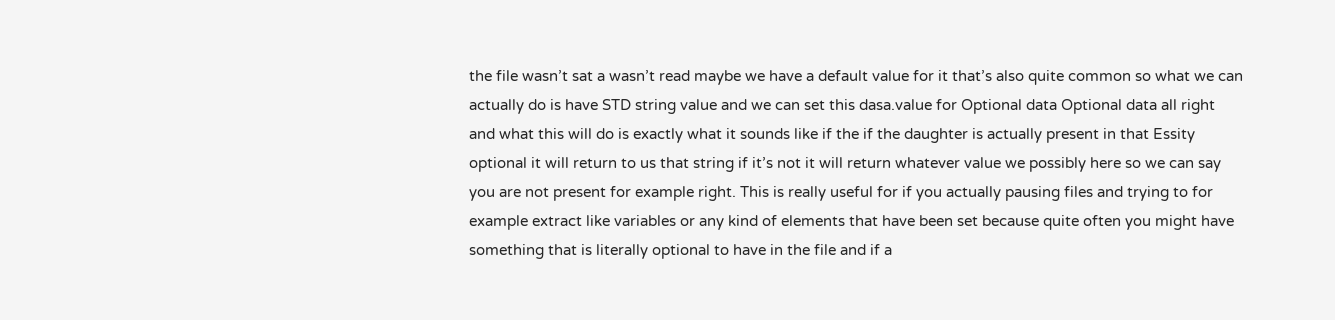the file wasn’t sat a wasn’t read maybe we have a default value for it that’s also quite common so what we can actually do is have STD string value and we can set this dasa.value for Optional data Optional data all right and what this will do is exactly what it sounds like if the if the daughter is actually present in that Essity optional it will return to us that string if it’s not it will return whatever value we possibly here so we can say you are not present for example right. This is really useful for if you actually pausing files and trying to for example extract like variables or any kind of elements that have been set because quite often you might have something that is literally optional to have in the file and if a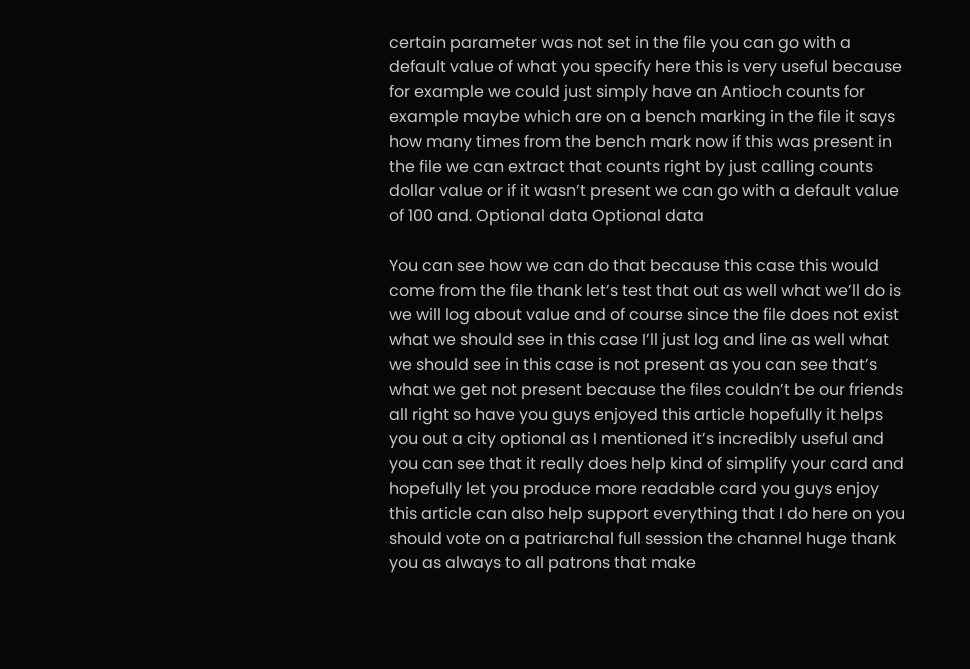certain parameter was not set in the file you can go with a default value of what you specify here this is very useful because for example we could just simply have an Antioch counts for example maybe which are on a bench marking in the file it says how many times from the bench mark now if this was present in the file we can extract that counts right by just calling counts dollar value or if it wasn’t present we can go with a default value of 100 and. Optional data Optional data

You can see how we can do that because this case this would come from the file thank let’s test that out as well what we’ll do is we will log about value and of course since the file does not exist what we should see in this case I’ll just log and line as well what we should see in this case is not present as you can see that’s what we get not present because the files couldn’t be our friends all right so have you guys enjoyed this article hopefully it helps you out a city optional as I mentioned it’s incredibly useful and you can see that it really does help kind of simplify your card and hopefully let you produce more readable card you guys enjoy this article can also help support everything that I do here on you should vote on a patriarchal full session the channel huge thank you as always to all patrons that make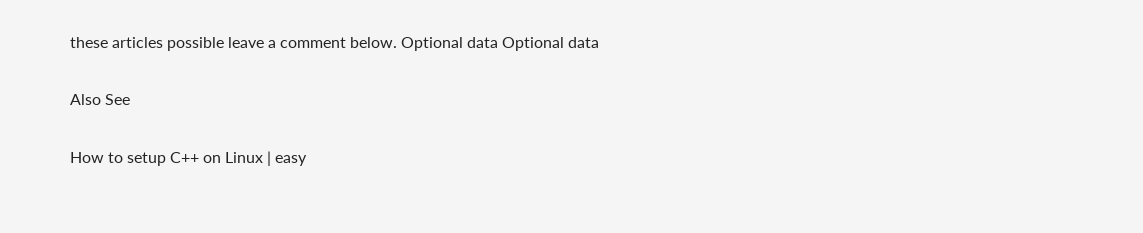these articles possible leave a comment below. Optional data Optional data

Also See

How to setup C++ on Linux | easy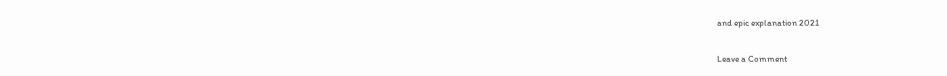and epic explanation 2021

Leave a Comment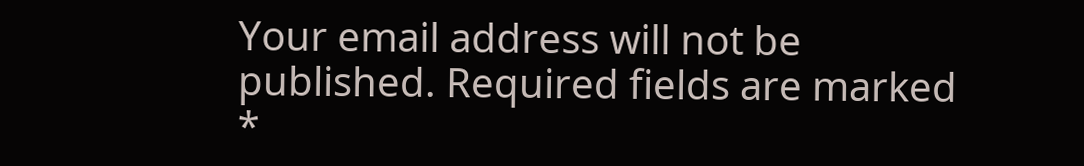Your email address will not be published. Required fields are marked *